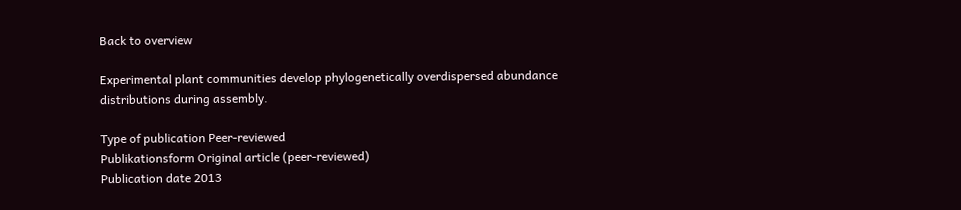Back to overview

Experimental plant communities develop phylogenetically overdispersed abundance distributions during assembly.

Type of publication Peer-reviewed
Publikationsform Original article (peer-reviewed)
Publication date 2013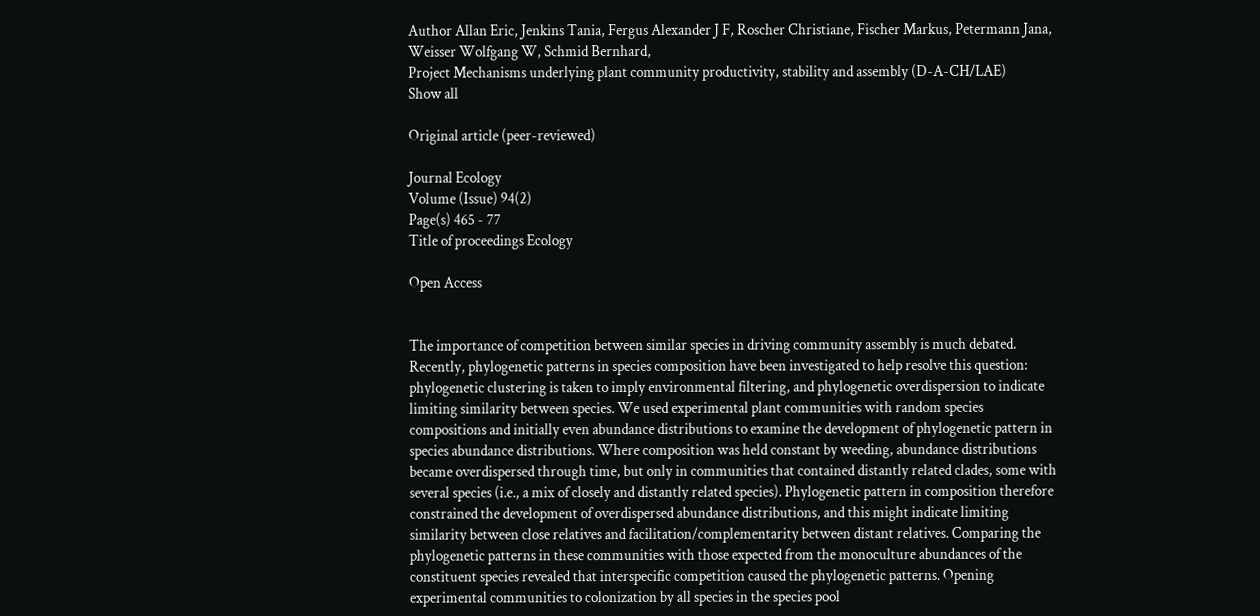Author Allan Eric, Jenkins Tania, Fergus Alexander J F, Roscher Christiane, Fischer Markus, Petermann Jana, Weisser Wolfgang W, Schmid Bernhard,
Project Mechanisms underlying plant community productivity, stability and assembly (D-A-CH/LAE)
Show all

Original article (peer-reviewed)

Journal Ecology
Volume (Issue) 94(2)
Page(s) 465 - 77
Title of proceedings Ecology

Open Access


The importance of competition between similar species in driving community assembly is much debated. Recently, phylogenetic patterns in species composition have been investigated to help resolve this question: phylogenetic clustering is taken to imply environmental filtering, and phylogenetic overdispersion to indicate limiting similarity between species. We used experimental plant communities with random species compositions and initially even abundance distributions to examine the development of phylogenetic pattern in species abundance distributions. Where composition was held constant by weeding, abundance distributions became overdispersed through time, but only in communities that contained distantly related clades, some with several species (i.e., a mix of closely and distantly related species). Phylogenetic pattern in composition therefore constrained the development of overdispersed abundance distributions, and this might indicate limiting similarity between close relatives and facilitation/complementarity between distant relatives. Comparing the phylogenetic patterns in these communities with those expected from the monoculture abundances of the constituent species revealed that interspecific competition caused the phylogenetic patterns. Opening experimental communities to colonization by all species in the species pool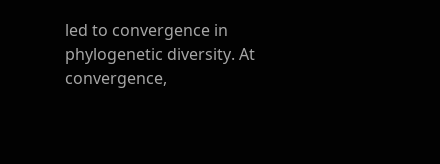led to convergence in phylogenetic diversity. At convergence,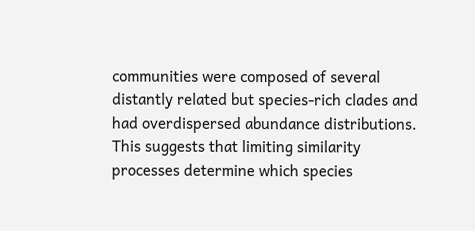communities were composed of several distantly related but species-rich clades and had overdispersed abundance distributions. This suggests that limiting similarity processes determine which species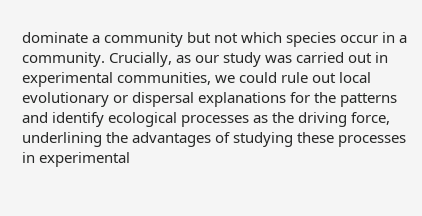dominate a community but not which species occur in a community. Crucially, as our study was carried out in experimental communities, we could rule out local evolutionary or dispersal explanations for the patterns and identify ecological processes as the driving force, underlining the advantages of studying these processes in experimental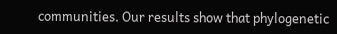communities. Our results show that phylogenetic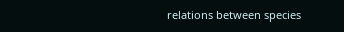relations between species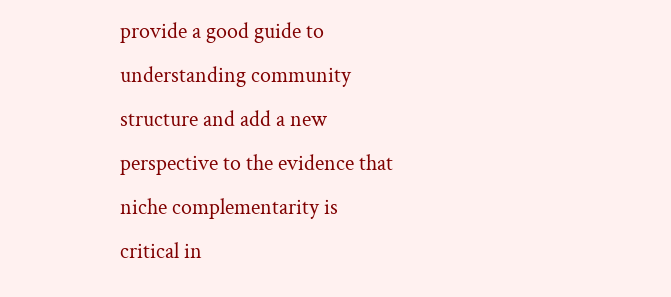provide a good guide to understanding community structure and add a new perspective to the evidence that niche complementarity is critical in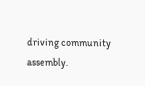driving community assembly.